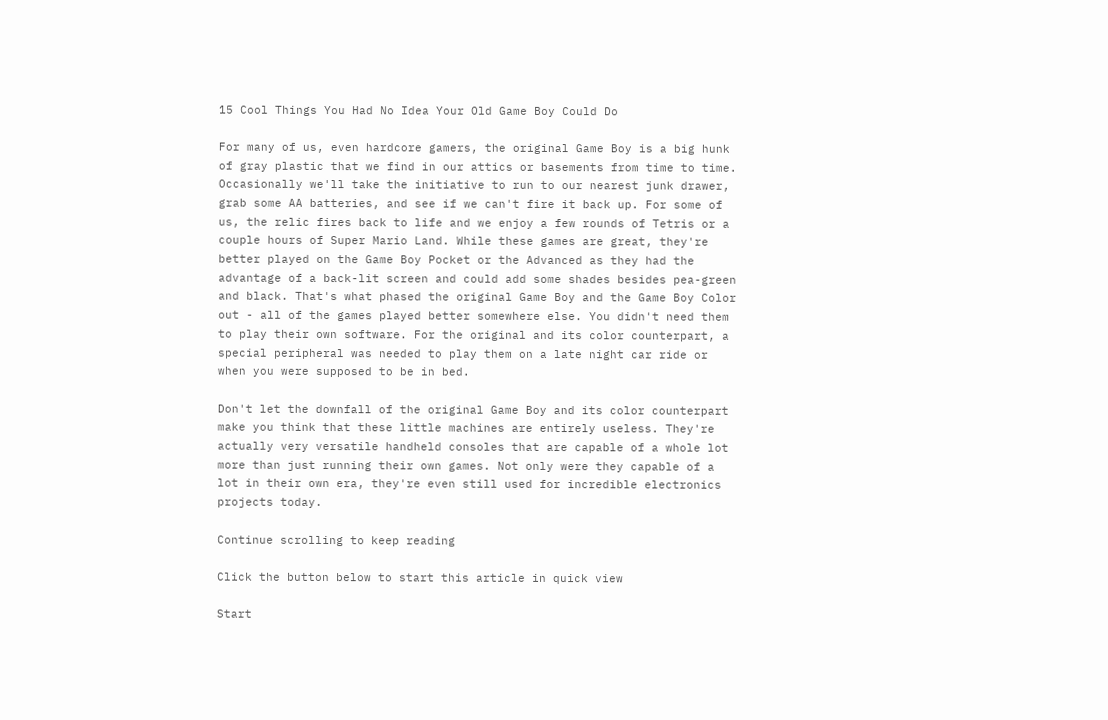15 Cool Things You Had No Idea Your Old Game Boy Could Do

For many of us, even hardcore gamers, the original Game Boy is a big hunk of gray plastic that we find in our attics or basements from time to time. Occasionally we'll take the initiative to run to our nearest junk drawer, grab some AA batteries, and see if we can't fire it back up. For some of us, the relic fires back to life and we enjoy a few rounds of Tetris or a couple hours of Super Mario Land. While these games are great, they're better played on the Game Boy Pocket or the Advanced as they had the advantage of a back-lit screen and could add some shades besides pea-green and black. That's what phased the original Game Boy and the Game Boy Color out - all of the games played better somewhere else. You didn't need them to play their own software. For the original and its color counterpart, a special peripheral was needed to play them on a late night car ride or when you were supposed to be in bed.

Don't let the downfall of the original Game Boy and its color counterpart make you think that these little machines are entirely useless. They're actually very versatile handheld consoles that are capable of a whole lot more than just running their own games. Not only were they capable of a lot in their own era, they're even still used for incredible electronics projects today.

Continue scrolling to keep reading

Click the button below to start this article in quick view

Start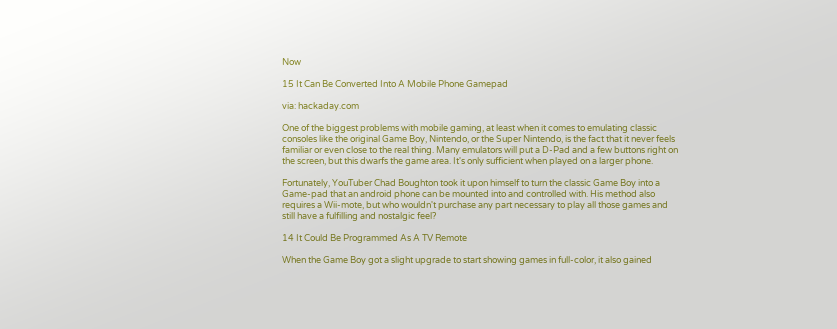Now

15 It Can Be Converted Into A Mobile Phone Gamepad

via: hackaday.com

One of the biggest problems with mobile gaming, at least when it comes to emulating classic consoles like the original Game Boy, Nintendo, or the Super Nintendo, is the fact that it never feels familiar or even close to the real thing. Many emulators will put a D-Pad and a few buttons right on the screen, but this dwarfs the game area. It's only sufficient when played on a larger phone.

Fortunately, YouTuber Chad Boughton took it upon himself to turn the classic Game Boy into a Game-pad that an android phone can be mounted into and controlled with. His method also requires a Wii-mote, but who wouldn't purchase any part necessary to play all those games and still have a fulfilling and nostalgic feel?

14 It Could Be Programmed As A TV Remote

When the Game Boy got a slight upgrade to start showing games in full-color, it also gained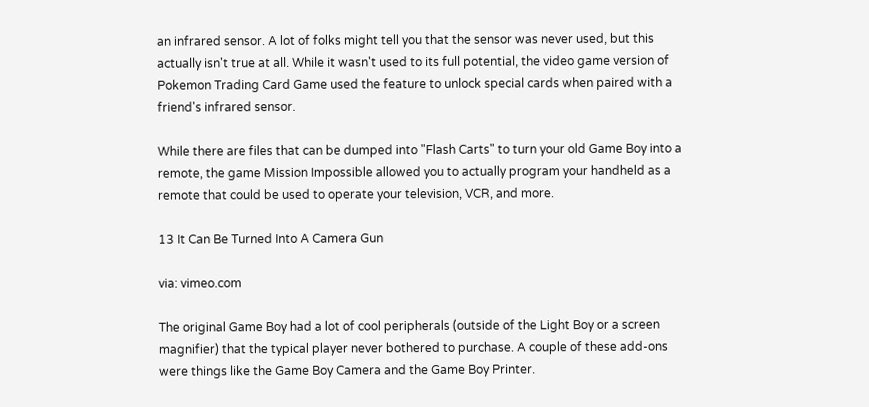an infrared sensor. A lot of folks might tell you that the sensor was never used, but this actually isn't true at all. While it wasn't used to its full potential, the video game version of Pokemon Trading Card Game used the feature to unlock special cards when paired with a friend's infrared sensor.

While there are files that can be dumped into "Flash Carts" to turn your old Game Boy into a remote, the game Mission Impossible allowed you to actually program your handheld as a remote that could be used to operate your television, VCR, and more.

13 It Can Be Turned Into A Camera Gun

via: vimeo.com

The original Game Boy had a lot of cool peripherals (outside of the Light Boy or a screen magnifier) that the typical player never bothered to purchase. A couple of these add-ons were things like the Game Boy Camera and the Game Boy Printer.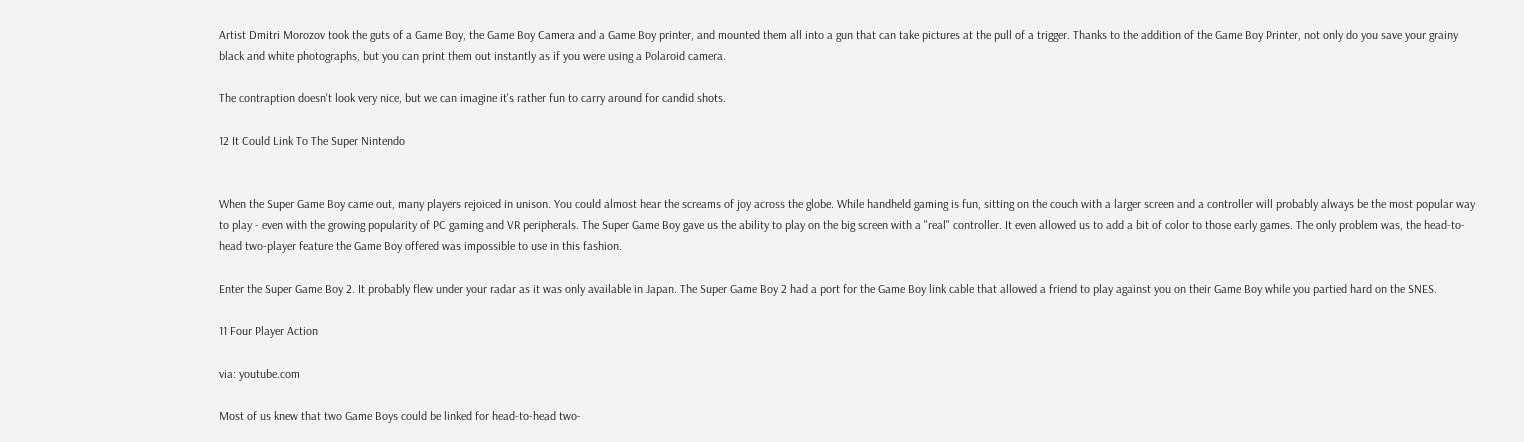Artist Dmitri Morozov took the guts of a Game Boy, the Game Boy Camera and a Game Boy printer, and mounted them all into a gun that can take pictures at the pull of a trigger. Thanks to the addition of the Game Boy Printer, not only do you save your grainy black and white photographs, but you can print them out instantly as if you were using a Polaroid camera.

The contraption doesn't look very nice, but we can imagine it's rather fun to carry around for candid shots.

12 It Could Link To The Super Nintendo


When the Super Game Boy came out, many players rejoiced in unison. You could almost hear the screams of joy across the globe. While handheld gaming is fun, sitting on the couch with a larger screen and a controller will probably always be the most popular way to play - even with the growing popularity of PC gaming and VR peripherals. The Super Game Boy gave us the ability to play on the big screen with a "real" controller. It even allowed us to add a bit of color to those early games. The only problem was, the head-to-head two-player feature the Game Boy offered was impossible to use in this fashion.

Enter the Super Game Boy 2. It probably flew under your radar as it was only available in Japan. The Super Game Boy 2 had a port for the Game Boy link cable that allowed a friend to play against you on their Game Boy while you partied hard on the SNES.

11 Four Player Action

via: youtube.com

Most of us knew that two Game Boys could be linked for head-to-head two-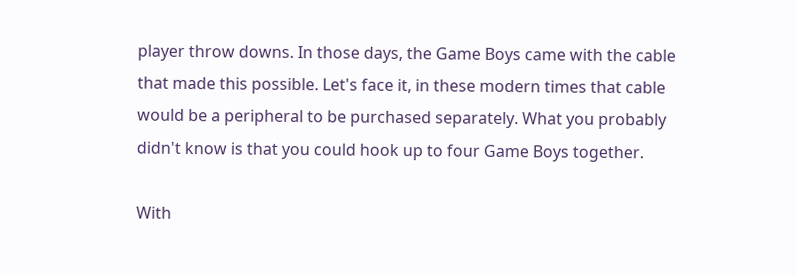player throw downs. In those days, the Game Boys came with the cable that made this possible. Let's face it, in these modern times that cable would be a peripheral to be purchased separately. What you probably didn't know is that you could hook up to four Game Boys together.

With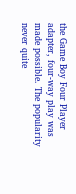the Game Boy Four Player adapter, four-way play was made possible. The popularity never quite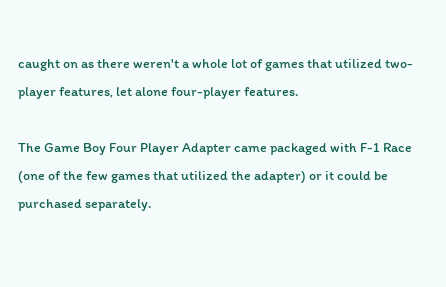caught on as there weren't a whole lot of games that utilized two-player features, let alone four-player features.

The Game Boy Four Player Adapter came packaged with F-1 Race (one of the few games that utilized the adapter) or it could be purchased separately.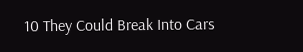10 They Could Break Into Cars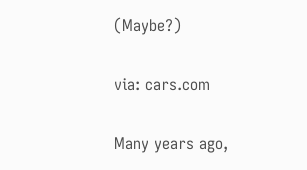(Maybe?)

via: cars.com

Many years ago,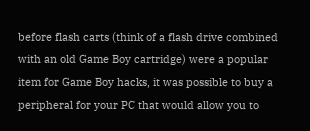before flash carts (think of a flash drive combined with an old Game Boy cartridge) were a popular item for Game Boy hacks, it was possible to buy a peripheral for your PC that would allow you to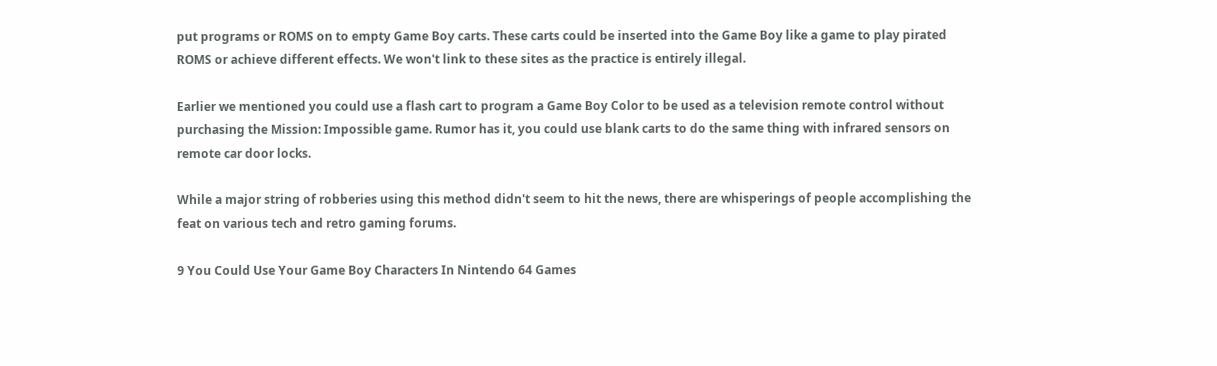put programs or ROMS on to empty Game Boy carts. These carts could be inserted into the Game Boy like a game to play pirated ROMS or achieve different effects. We won't link to these sites as the practice is entirely illegal.

Earlier we mentioned you could use a flash cart to program a Game Boy Color to be used as a television remote control without purchasing the Mission: Impossible game. Rumor has it, you could use blank carts to do the same thing with infrared sensors on remote car door locks.

While a major string of robberies using this method didn't seem to hit the news, there are whisperings of people accomplishing the feat on various tech and retro gaming forums.

9 You Could Use Your Game Boy Characters In Nintendo 64 Games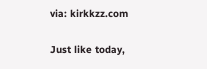via: kirkkzz.com

Just like today,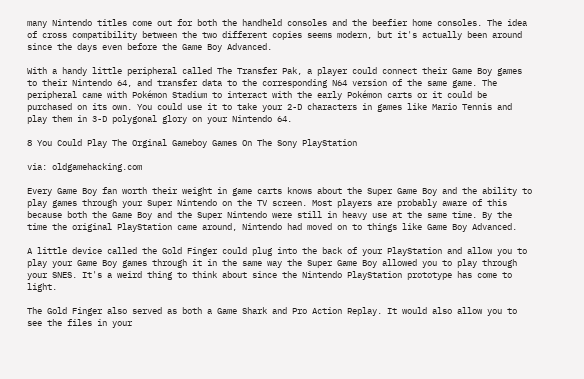many Nintendo titles come out for both the handheld consoles and the beefier home consoles. The idea of cross compatibility between the two different copies seems modern, but it's actually been around since the days even before the Game Boy Advanced.

With a handy little peripheral called The Transfer Pak, a player could connect their Game Boy games to their Nintendo 64, and transfer data to the corresponding N64 version of the same game. The peripheral came with Pokémon Stadium to interact with the early Pokémon carts or it could be purchased on its own. You could use it to take your 2-D characters in games like Mario Tennis and play them in 3-D polygonal glory on your Nintendo 64.

8 You Could Play The Orginal Gameboy Games On The Sony PlayStation

via: oldgamehacking.com

Every Game Boy fan worth their weight in game carts knows about the Super Game Boy and the ability to play games through your Super Nintendo on the TV screen. Most players are probably aware of this because both the Game Boy and the Super Nintendo were still in heavy use at the same time. By the time the original PlayStation came around, Nintendo had moved on to things like Game Boy Advanced.

A little device called the Gold Finger could plug into the back of your PlayStation and allow you to play your Game Boy games through it in the same way the Super Game Boy allowed you to play through your SNES. It's a weird thing to think about since the Nintendo PlayStation prototype has come to light.

The Gold Finger also served as both a Game Shark and Pro Action Replay. It would also allow you to see the files in your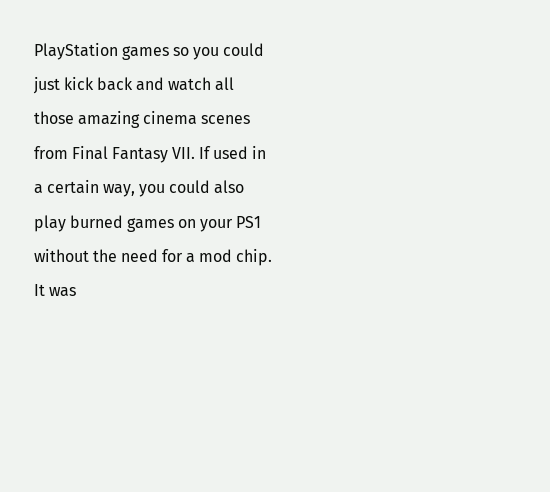PlayStation games so you could just kick back and watch all those amazing cinema scenes from Final Fantasy VII. If used in a certain way, you could also play burned games on your PS1 without the need for a mod chip. It was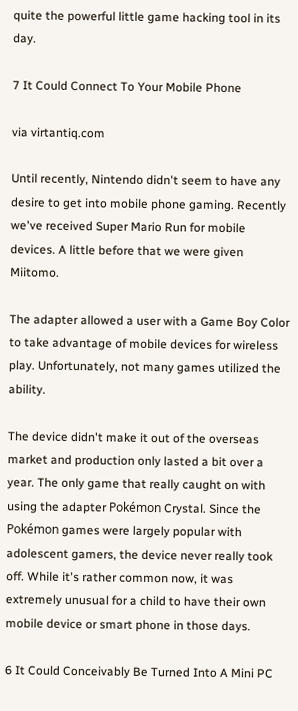quite the powerful little game hacking tool in its day.

7 It Could Connect To Your Mobile Phone

via virtantiq.com

Until recently, Nintendo didn't seem to have any desire to get into mobile phone gaming. Recently we've received Super Mario Run for mobile devices. A little before that we were given Miitomo.

The adapter allowed a user with a Game Boy Color to take advantage of mobile devices for wireless play. Unfortunately, not many games utilized the ability.

The device didn't make it out of the overseas market and production only lasted a bit over a year. The only game that really caught on with using the adapter Pokémon Crystal. Since the Pokémon games were largely popular with adolescent gamers, the device never really took off. While it's rather common now, it was extremely unusual for a child to have their own mobile device or smart phone in those days.

6 It Could Conceivably Be Turned Into A Mini PC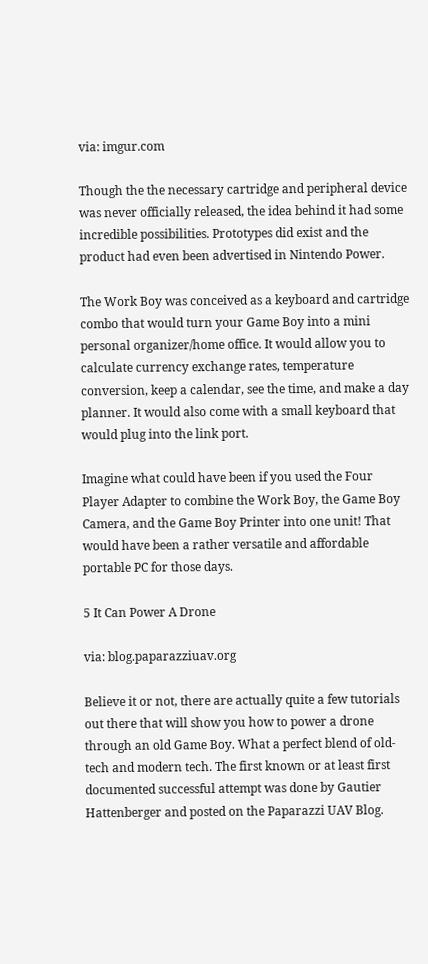via: imgur.com

Though the the necessary cartridge and peripheral device was never officially released, the idea behind it had some incredible possibilities. Prototypes did exist and the product had even been advertised in Nintendo Power.

The Work Boy was conceived as a keyboard and cartridge combo that would turn your Game Boy into a mini personal organizer/home office. It would allow you to calculate currency exchange rates, temperature conversion, keep a calendar, see the time, and make a day planner. It would also come with a small keyboard that would plug into the link port.

Imagine what could have been if you used the Four Player Adapter to combine the Work Boy, the Game Boy Camera, and the Game Boy Printer into one unit! That would have been a rather versatile and affordable portable PC for those days.

5 It Can Power A Drone

via: blog.paparazziuav.org

Believe it or not, there are actually quite a few tutorials out there that will show you how to power a drone through an old Game Boy. What a perfect blend of old-tech and modern tech. The first known or at least first documented successful attempt was done by Gautier Hattenberger and posted on the Paparazzi UAV Blog.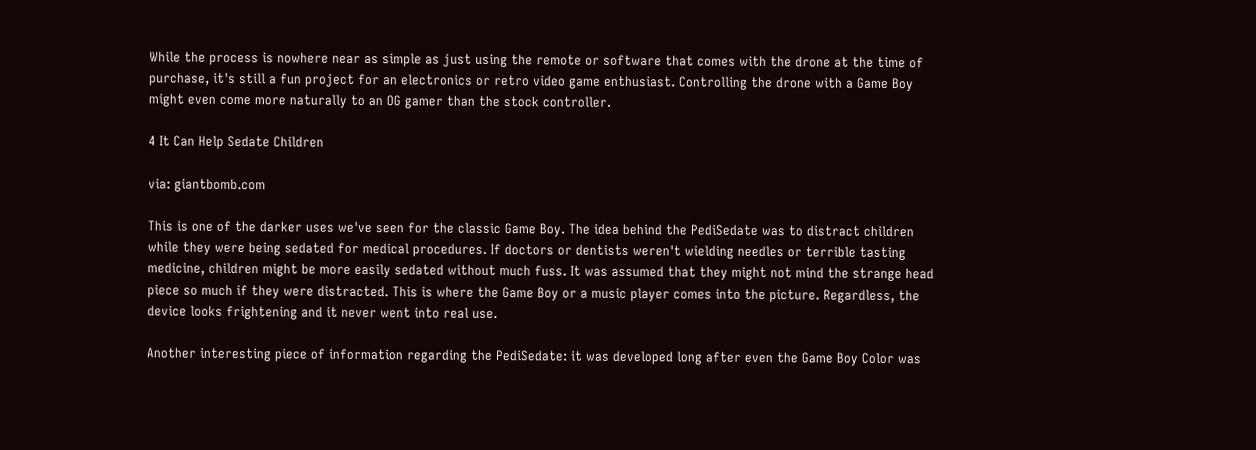While the process is nowhere near as simple as just using the remote or software that comes with the drone at the time of purchase, it's still a fun project for an electronics or retro video game enthusiast. Controlling the drone with a Game Boy might even come more naturally to an OG gamer than the stock controller.

4 It Can Help Sedate Children

via: giantbomb.com

This is one of the darker uses we've seen for the classic Game Boy. The idea behind the PediSedate was to distract children while they were being sedated for medical procedures. If doctors or dentists weren't wielding needles or terrible tasting medicine, children might be more easily sedated without much fuss. It was assumed that they might not mind the strange head piece so much if they were distracted. This is where the Game Boy or a music player comes into the picture. Regardless, the device looks frightening and it never went into real use.

Another interesting piece of information regarding the PediSedate: it was developed long after even the Game Boy Color was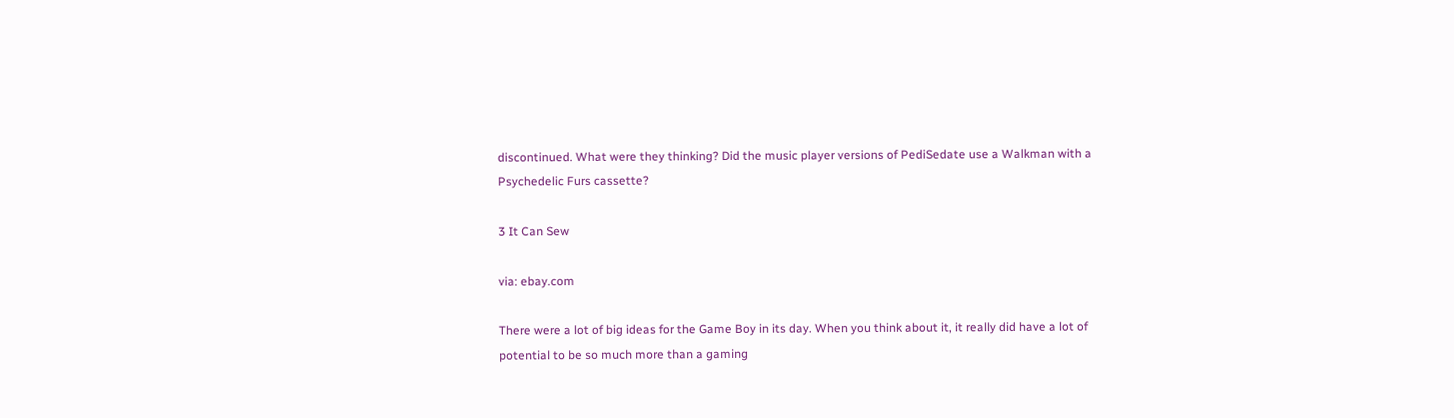discontinued. What were they thinking? Did the music player versions of PediSedate use a Walkman with a Psychedelic Furs cassette?

3 It Can Sew

via: ebay.com

There were a lot of big ideas for the Game Boy in its day. When you think about it, it really did have a lot of potential to be so much more than a gaming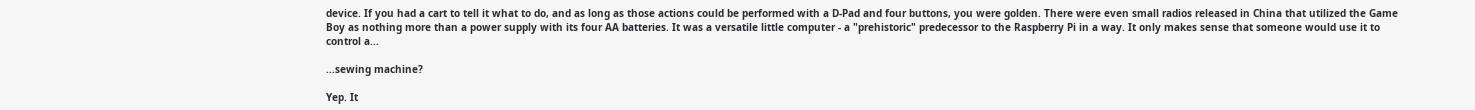device. If you had a cart to tell it what to do, and as long as those actions could be performed with a D-Pad and four buttons, you were golden. There were even small radios released in China that utilized the Game Boy as nothing more than a power supply with its four AA batteries. It was a versatile little computer - a "prehistoric" predecessor to the Raspberry Pi in a way. It only makes sense that someone would use it to control a...

...sewing machine?

Yep. It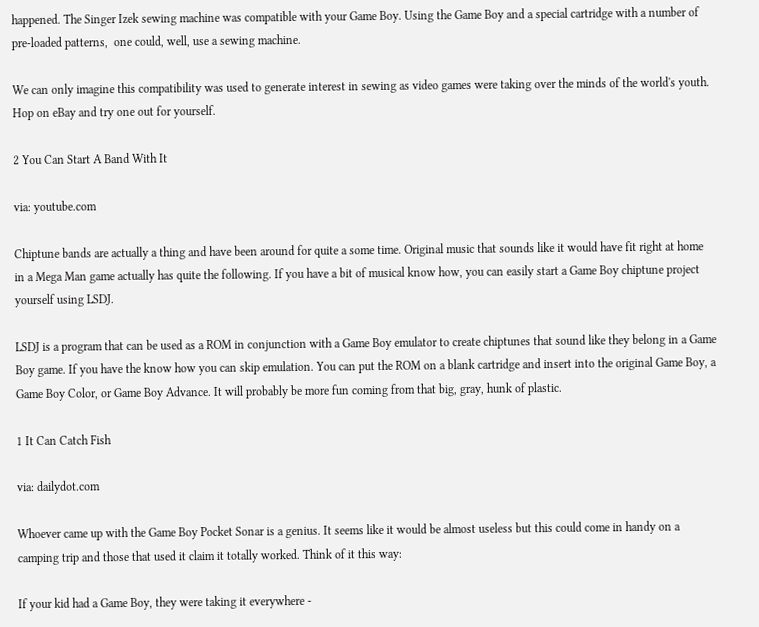happened. The Singer Izek sewing machine was compatible with your Game Boy. Using the Game Boy and a special cartridge with a number of pre-loaded patterns,  one could, well, use a sewing machine.

We can only imagine this compatibility was used to generate interest in sewing as video games were taking over the minds of the world's youth. Hop on eBay and try one out for yourself.

2 You Can Start A Band With It

via: youtube.com

Chiptune bands are actually a thing and have been around for quite a some time. Original music that sounds like it would have fit right at home in a Mega Man game actually has quite the following. If you have a bit of musical know how, you can easily start a Game Boy chiptune project yourself using LSDJ.

LSDJ is a program that can be used as a ROM in conjunction with a Game Boy emulator to create chiptunes that sound like they belong in a Game Boy game. If you have the know how you can skip emulation. You can put the ROM on a blank cartridge and insert into the original Game Boy, a Game Boy Color, or Game Boy Advance. It will probably be more fun coming from that big, gray, hunk of plastic.

1 It Can Catch Fish

via: dailydot.com

Whoever came up with the Game Boy Pocket Sonar is a genius. It seems like it would be almost useless but this could come in handy on a camping trip and those that used it claim it totally worked. Think of it this way:

If your kid had a Game Boy, they were taking it everywhere -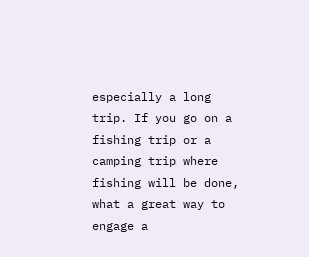especially a long trip. If you go on a fishing trip or a camping trip where fishing will be done, what a great way to engage a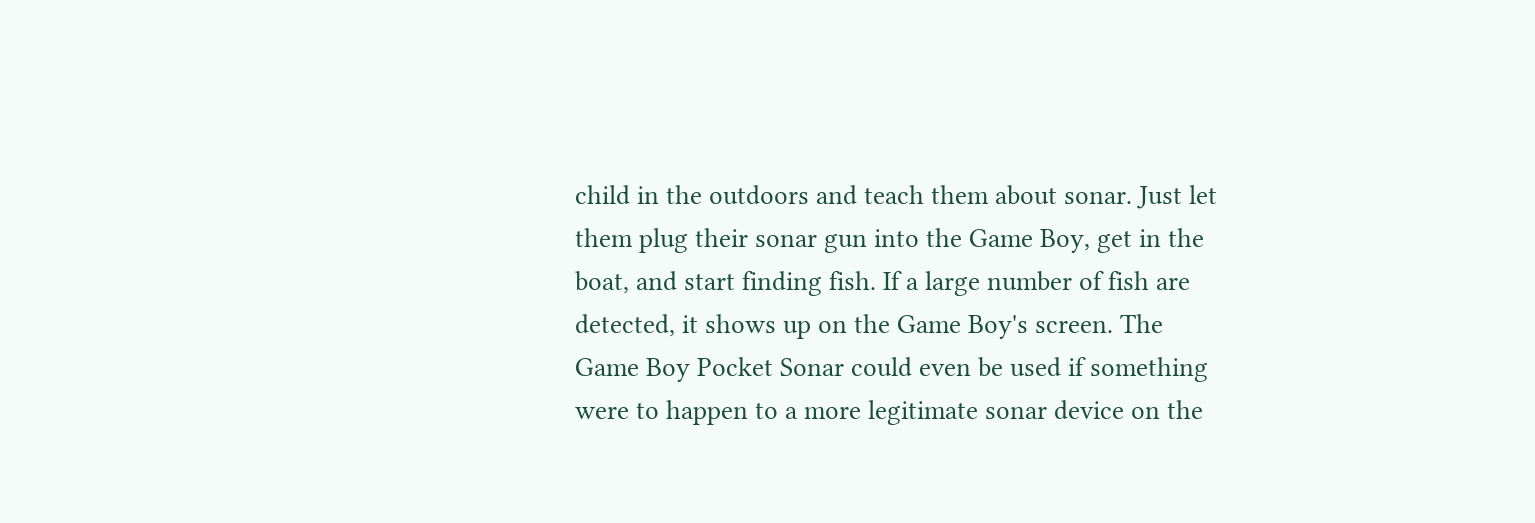child in the outdoors and teach them about sonar. Just let them plug their sonar gun into the Game Boy, get in the boat, and start finding fish. If a large number of fish are detected, it shows up on the Game Boy's screen. The Game Boy Pocket Sonar could even be used if something were to happen to a more legitimate sonar device on the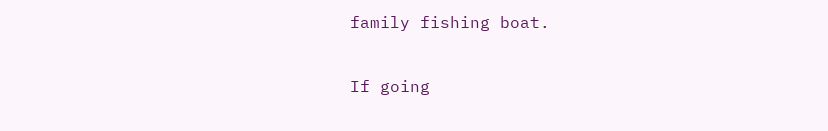family fishing boat.

If going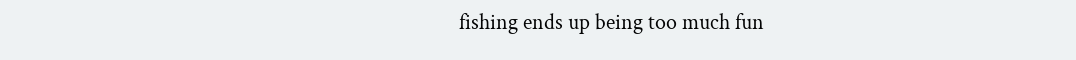fishing ends up being too much fun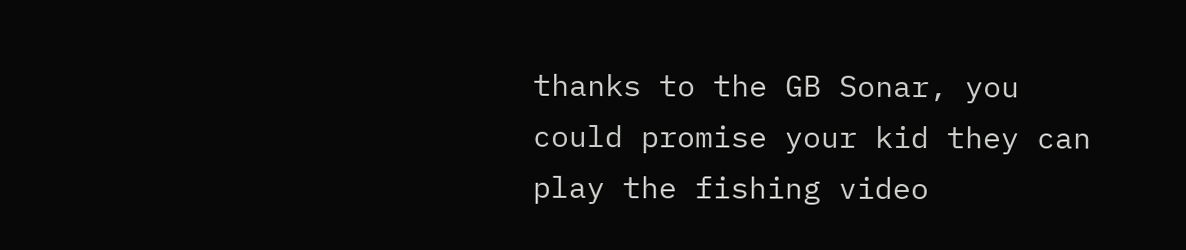thanks to the GB Sonar, you could promise your kid they can play the fishing video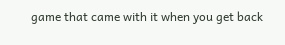game that came with it when you get back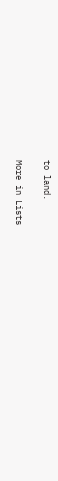to land.

More in Lists